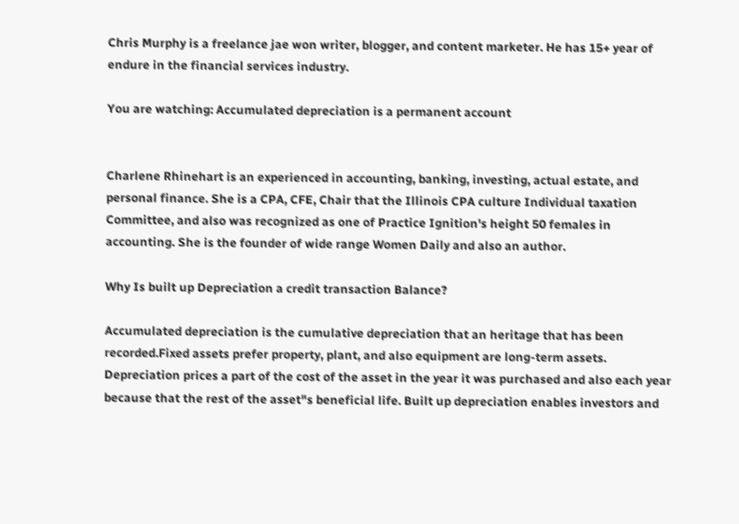Chris Murphy is a freelance jae won writer, blogger, and content marketer. He has 15+ year of endure in the financial services industry.

You are watching: Accumulated depreciation is a permanent account


Charlene Rhinehart is an experienced in accounting, banking, investing, actual estate, and personal finance. She is a CPA, CFE, Chair that the Illinois CPA culture Individual taxation Committee, and also was recognized as one of Practice Ignition's height 50 females in accounting. She is the founder of wide range Women Daily and also an author.

Why Is built up Depreciation a credit transaction Balance?

Accumulated depreciation is the cumulative depreciation that an heritage that has been recorded.Fixed assets prefer property, plant, and also equipment are long-term assets. Depreciation prices a part of the cost of the asset in the year it was purchased and also each year because that the rest of the asset"s beneficial life. Built up depreciation enables investors and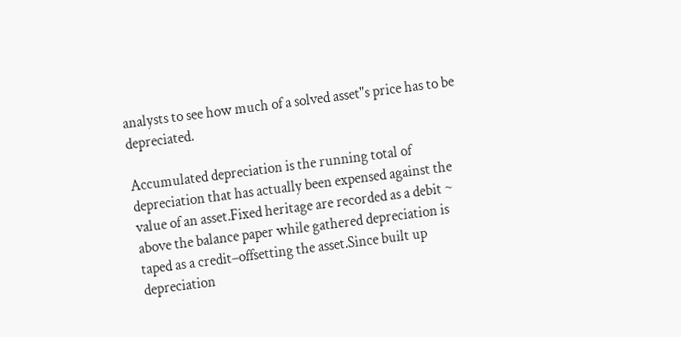analysts to see how much of a solved asset"s price has to be depreciated.

Accumulated depreciation is the running total of depreciation that has actually been expensed against the value of an asset.Fixed heritage are recorded as a debit ~ above the balance paper while gathered depreciation is taped as a credit–offsetting the asset.Since built up depreciation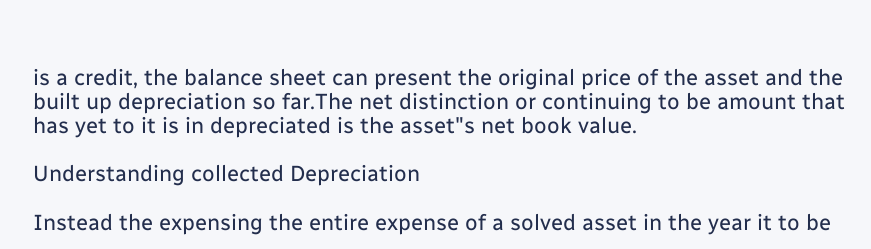is a credit, the balance sheet can present the original price of the asset and the built up depreciation so far.The net distinction or continuing to be amount that has yet to it is in depreciated is the asset"s net book value.

Understanding collected Depreciation

Instead the expensing the entire expense of a solved asset in the year it to be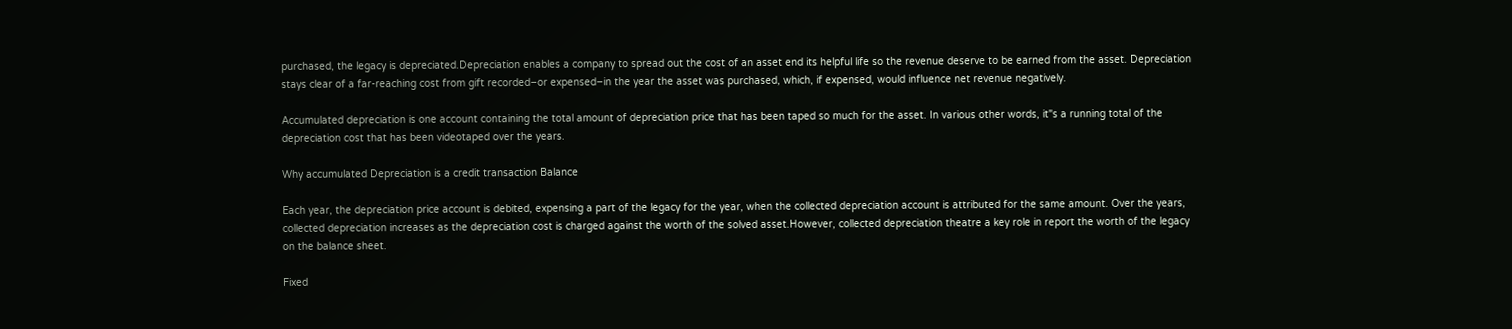purchased, the legacy is depreciated.Depreciation enables a company to spread out the cost of an asset end its helpful life so the revenue deserve to be earned from the asset. Depreciation stays clear of a far-reaching cost from gift recorded–or expensed–in the year the asset was purchased, which, if expensed, would influence net revenue negatively.

Accumulated depreciation is one account containing the total amount of depreciation price that has been taped so much for the asset. In various other words, it"s a running total of the depreciation cost that has been videotaped over the years.

Why accumulated Depreciation is a credit transaction Balance

Each year, the depreciation price account is debited, expensing a part of the legacy for the year, when the collected depreciation account is attributed for the same amount. Over the years, collected depreciation increases as the depreciation cost is charged against the worth of the solved asset.However, collected depreciation theatre a key role in report the worth of the legacy on the balance sheet.

Fixed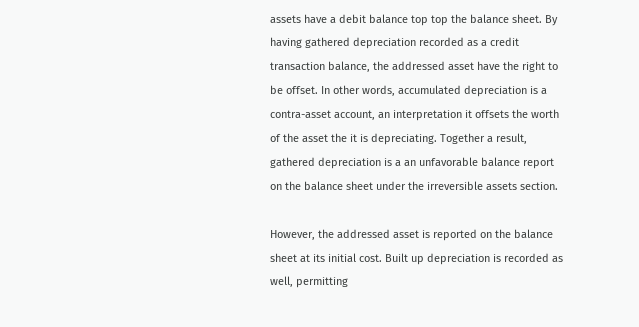assets have a debit balance top top the balance sheet. By having gathered depreciation recorded as a credit transaction balance, the addressed asset have the right to be offset. In other words, accumulated depreciation is a contra-asset account, an interpretation it offsets the worth of the asset the it is depreciating. Together a result, gathered depreciation is a an unfavorable balance report on the balance sheet under the irreversible assets section.

However, the addressed asset is reported on the balance sheet at its initial cost. Built up depreciation is recorded as well, permitting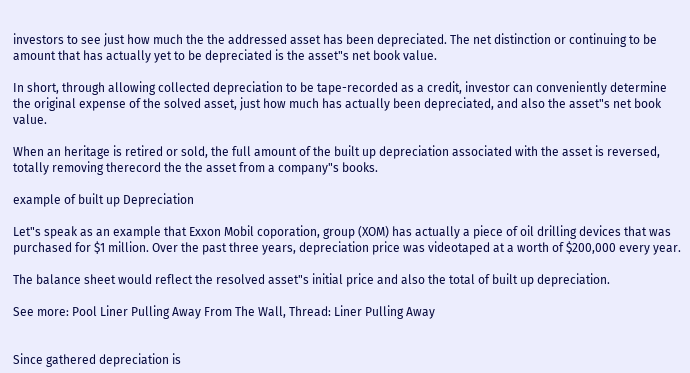investors to see just how much the the addressed asset has been depreciated. The net distinction or continuing to be amount that has actually yet to be depreciated is the asset"s net book value.

In short, through allowing collected depreciation to be tape-recorded as a credit, investor can conveniently determine the original expense of the solved asset, just how much has actually been depreciated, and also the asset"s net book value.

When an heritage is retired or sold, the full amount of the built up depreciation associated with the asset is reversed, totally removing therecord the the asset from a company"s books.

example of built up Depreciation

Let"s speak as an example that Exxon Mobil coporation, group (XOM) has actually a piece of oil drilling devices that was purchased for $1 million. Over the past three years, depreciation price was videotaped at a worth of $200,000 every year.

The balance sheet would reflect the resolved asset"s initial price and also the total of built up depreciation.

See more: Pool Liner Pulling Away From The Wall, Thread: Liner Pulling Away


Since gathered depreciation is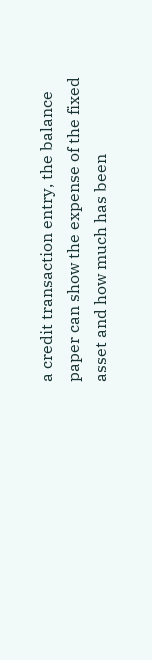a credit transaction entry, the balance paper can show the expense of the fixed asset and how much has been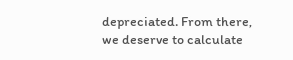depreciated. From there, we deserve to calculate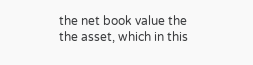the net book value the the asset, which in this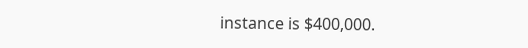instance is $400,000.